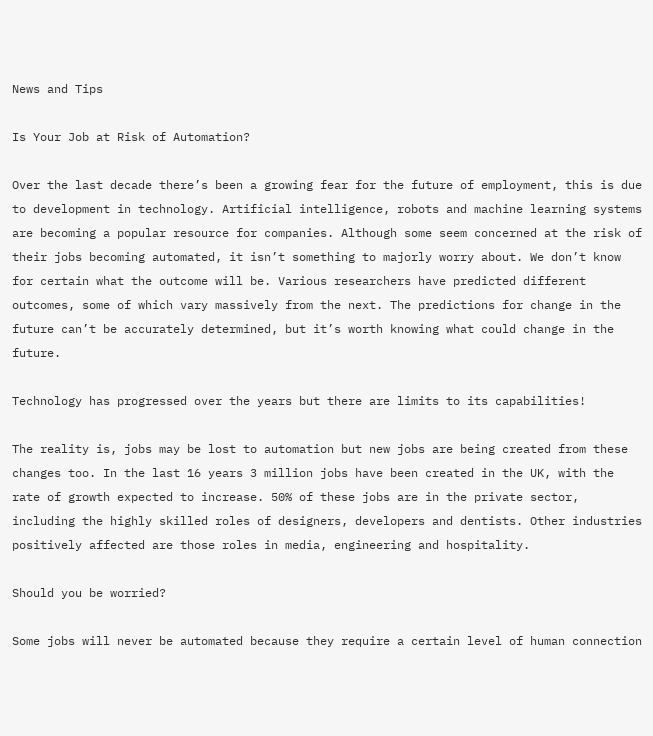News and Tips

Is Your Job at Risk of Automation?

Over the last decade there’s been a growing fear for the future of employment, this is due to development in technology. Artificial intelligence, robots and machine learning systems are becoming a popular resource for companies. Although some seem concerned at the risk of their jobs becoming automated, it isn’t something to majorly worry about. We don’t know for certain what the outcome will be. Various researchers have predicted different outcomes, some of which vary massively from the next. The predictions for change in the future can’t be accurately determined, but it’s worth knowing what could change in the future.

Technology has progressed over the years but there are limits to its capabilities!

The reality is, jobs may be lost to automation but new jobs are being created from these changes too. In the last 16 years 3 million jobs have been created in the UK, with the rate of growth expected to increase. 50% of these jobs are in the private sector, including the highly skilled roles of designers, developers and dentists. Other industries positively affected are those roles in media, engineering and hospitality.

Should you be worried?

Some jobs will never be automated because they require a certain level of human connection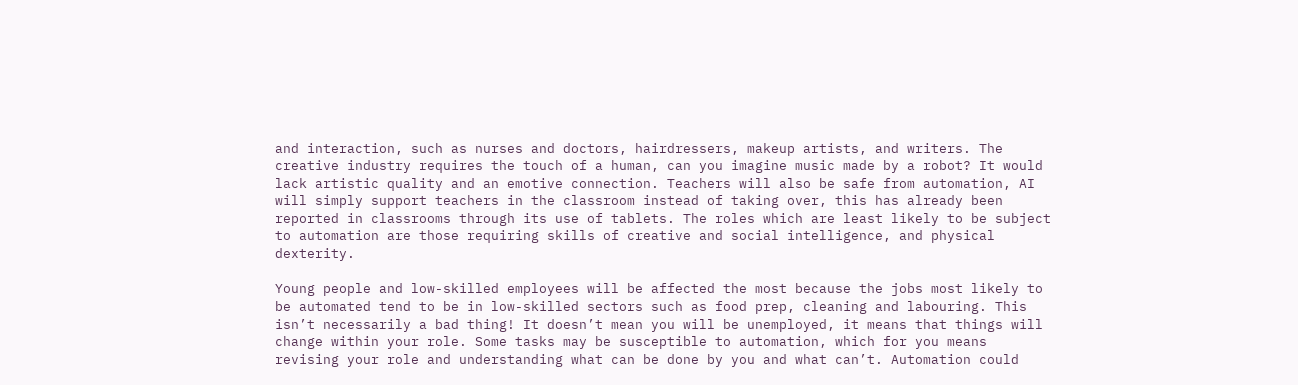and interaction, such as nurses and doctors, hairdressers, makeup artists, and writers. The creative industry requires the touch of a human, can you imagine music made by a robot? It would lack artistic quality and an emotive connection. Teachers will also be safe from automation, AI will simply support teachers in the classroom instead of taking over, this has already been reported in classrooms through its use of tablets. The roles which are least likely to be subject to automation are those requiring skills of creative and social intelligence, and physical dexterity.

Young people and low-skilled employees will be affected the most because the jobs most likely to be automated tend to be in low-skilled sectors such as food prep, cleaning and labouring. This isn’t necessarily a bad thing! It doesn’t mean you will be unemployed, it means that things will change within your role. Some tasks may be susceptible to automation, which for you means revising your role and understanding what can be done by you and what can’t. Automation could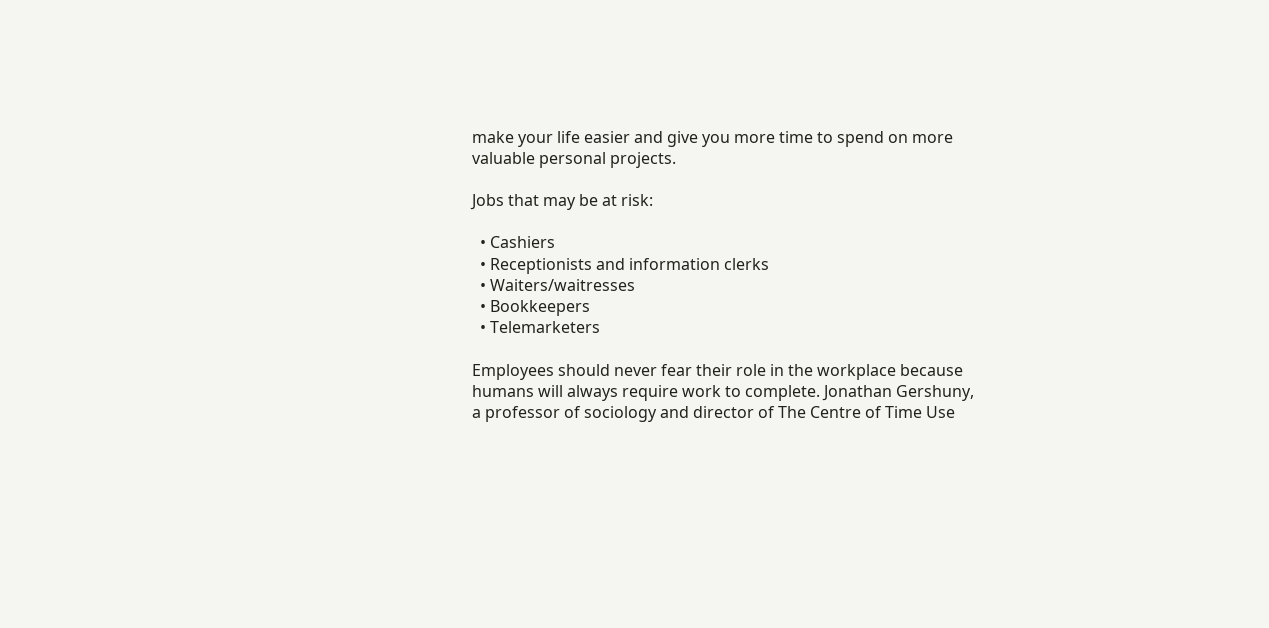make your life easier and give you more time to spend on more valuable personal projects.

Jobs that may be at risk:

  • Cashiers
  • Receptionists and information clerks
  • Waiters/waitresses
  • Bookkeepers
  • Telemarketers

Employees should never fear their role in the workplace because humans will always require work to complete. Jonathan Gershuny, a professor of sociology and director of The Centre of Time Use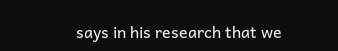says in his research that we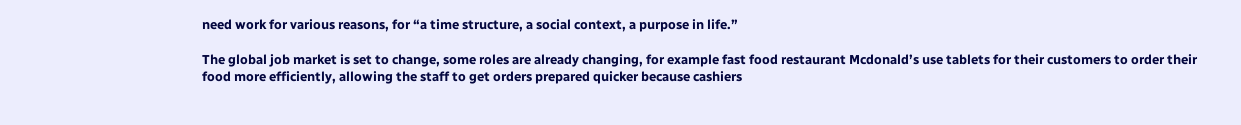need work for various reasons, for “a time structure, a social context, a purpose in life.”

The global job market is set to change, some roles are already changing, for example fast food restaurant Mcdonald’s use tablets for their customers to order their food more efficiently, allowing the staff to get orders prepared quicker because cashiers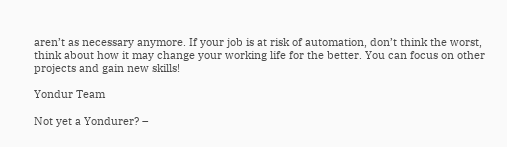aren’t as necessary anymore. If your job is at risk of automation, don’t think the worst, think about how it may change your working life for the better. You can focus on other projects and gain new skills!

Yondur Team

Not yet a Yondurer? –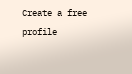Create a free profile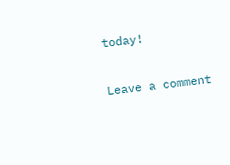today!

Leave a comment